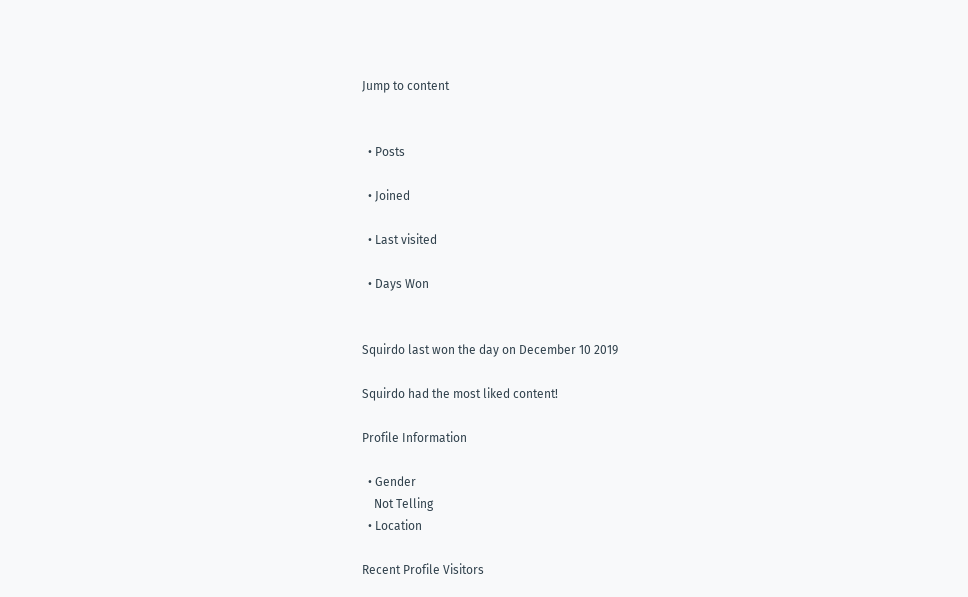Jump to content


  • Posts

  • Joined

  • Last visited

  • Days Won


Squirdo last won the day on December 10 2019

Squirdo had the most liked content!

Profile Information

  • Gender
    Not Telling
  • Location

Recent Profile Visitors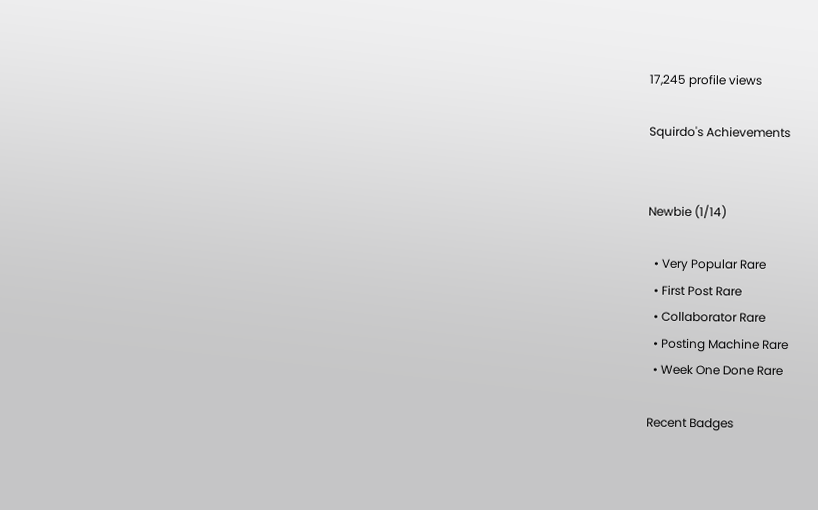17,245 profile views

Squirdo's Achievements


Newbie (1/14)

  • Very Popular Rare
  • First Post Rare
  • Collaborator Rare
  • Posting Machine Rare
  • Week One Done Rare

Recent Badges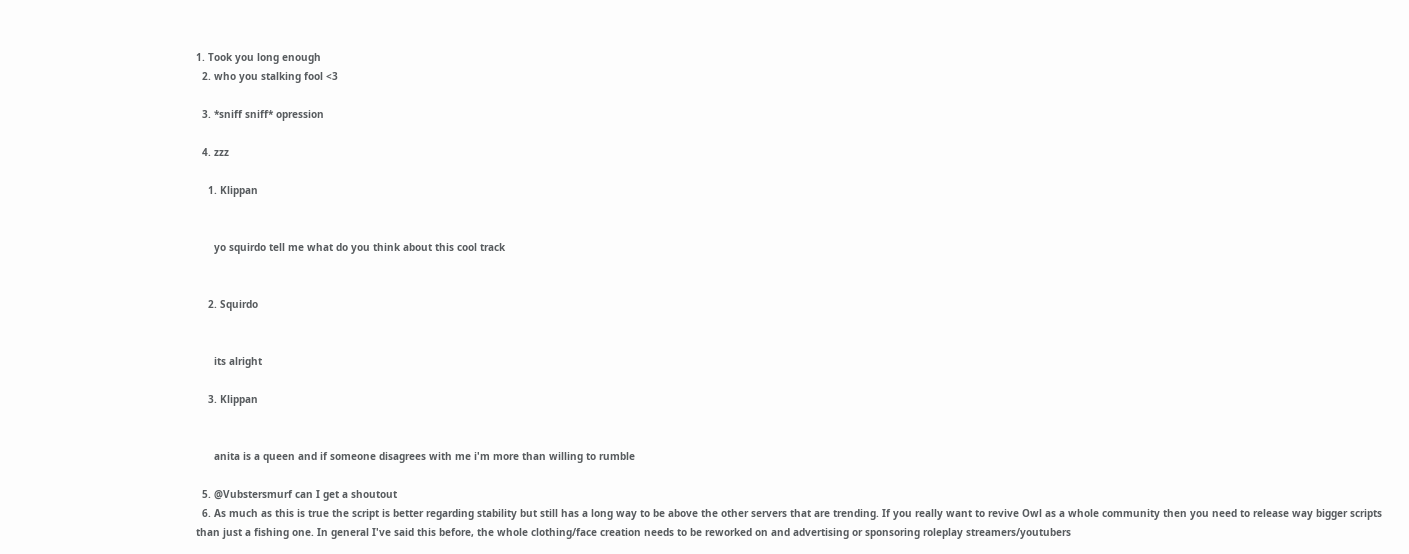1. Took you long enough
  2. who you stalking fool <3

  3. *sniff sniff* opression

  4. zzz

    1. Klippan


      yo squirdo tell me what do you think about this cool track


    2. Squirdo


      its alright

    3. Klippan


      anita is a queen and if someone disagrees with me i'm more than willing to rumble

  5. @Vubstersmurf can I get a shoutout
  6. As much as this is true the script is better regarding stability but still has a long way to be above the other servers that are trending. If you really want to revive Owl as a whole community then you need to release way bigger scripts than just a fishing one. In general I've said this before, the whole clothing/face creation needs to be reworked on and advertising or sponsoring roleplay streamers/youtubers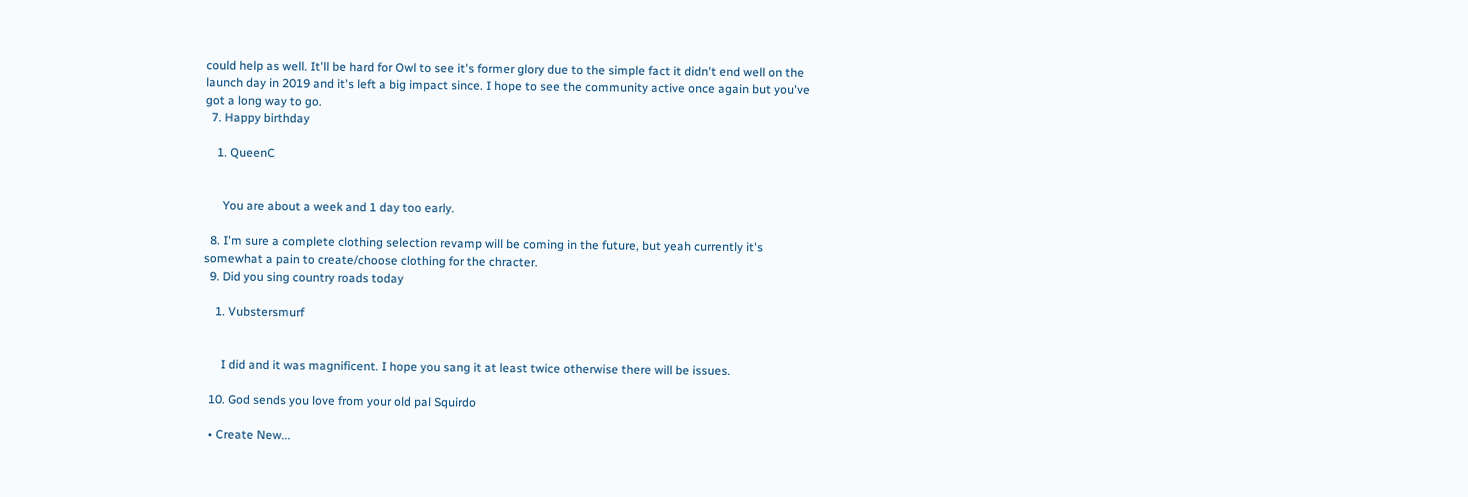could help as well. It'll be hard for Owl to see it's former glory due to the simple fact it didn't end well on the launch day in 2019 and it's left a big impact since. I hope to see the community active once again but you've got a long way to go.
  7. Happy birthday

    1. QueenC


      You are about a week and 1 day too early.

  8. I'm sure a complete clothing selection revamp will be coming in the future, but yeah currently it's somewhat a pain to create/choose clothing for the chracter.
  9. Did you sing country roads today

    1. Vubstersmurf


      I did and it was magnificent. I hope you sang it at least twice otherwise there will be issues.

  10. God sends you love from your old pal Squirdo

  • Create New...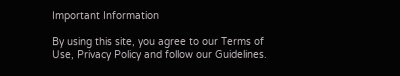Important Information

By using this site, you agree to our Terms of Use, Privacy Policy and follow our Guidelines.